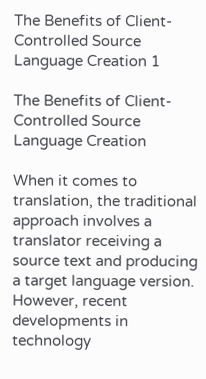The Benefits of Client-Controlled Source Language Creation 1

The Benefits of Client-Controlled Source Language Creation

When it comes to translation, the traditional approach involves a translator receiving a source text and producing a target language version. However, recent developments in technology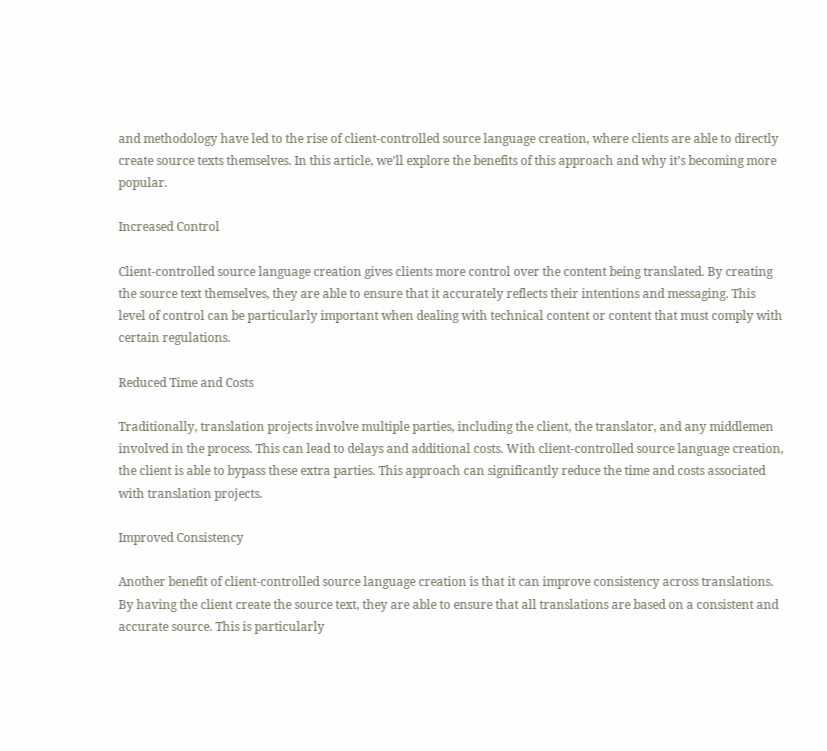and methodology have led to the rise of client-controlled source language creation, where clients are able to directly create source texts themselves. In this article, we’ll explore the benefits of this approach and why it’s becoming more popular.

Increased Control

Client-controlled source language creation gives clients more control over the content being translated. By creating the source text themselves, they are able to ensure that it accurately reflects their intentions and messaging. This level of control can be particularly important when dealing with technical content or content that must comply with certain regulations.

Reduced Time and Costs

Traditionally, translation projects involve multiple parties, including the client, the translator, and any middlemen involved in the process. This can lead to delays and additional costs. With client-controlled source language creation, the client is able to bypass these extra parties. This approach can significantly reduce the time and costs associated with translation projects.

Improved Consistency

Another benefit of client-controlled source language creation is that it can improve consistency across translations. By having the client create the source text, they are able to ensure that all translations are based on a consistent and accurate source. This is particularly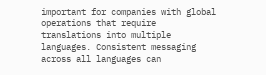important for companies with global operations that require translations into multiple languages. Consistent messaging across all languages can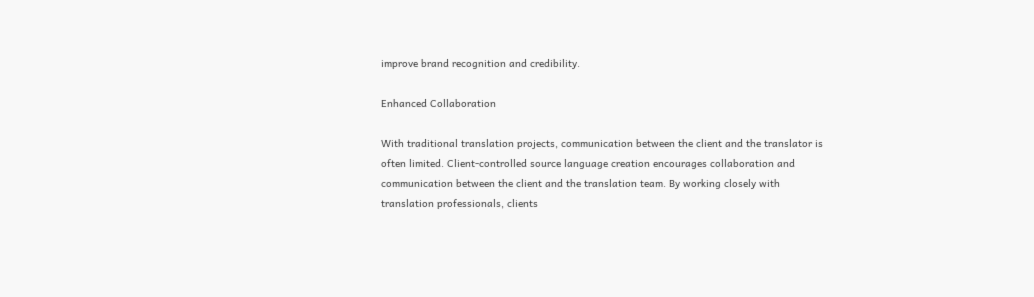improve brand recognition and credibility.

Enhanced Collaboration

With traditional translation projects, communication between the client and the translator is often limited. Client-controlled source language creation encourages collaboration and communication between the client and the translation team. By working closely with translation professionals, clients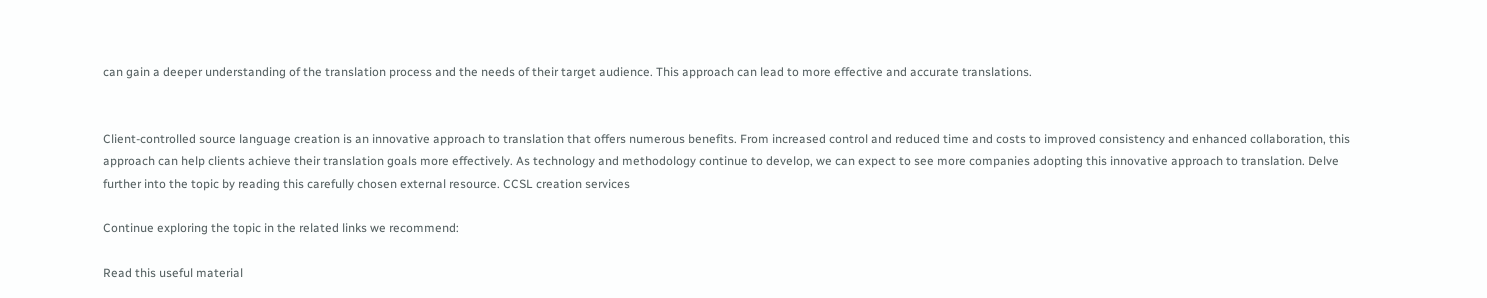can gain a deeper understanding of the translation process and the needs of their target audience. This approach can lead to more effective and accurate translations.


Client-controlled source language creation is an innovative approach to translation that offers numerous benefits. From increased control and reduced time and costs to improved consistency and enhanced collaboration, this approach can help clients achieve their translation goals more effectively. As technology and methodology continue to develop, we can expect to see more companies adopting this innovative approach to translation. Delve further into the topic by reading this carefully chosen external resource. CCSL creation services

Continue exploring the topic in the related links we recommend:

Read this useful material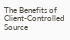The Benefits of Client-Controlled Source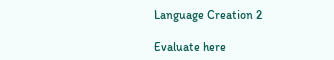Language Creation 2

Evaluate here